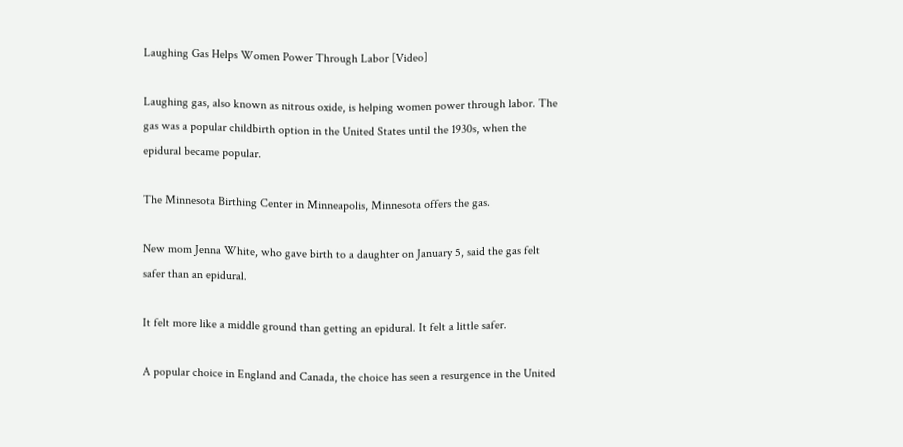Laughing Gas Helps Women Power Through Labor [Video]

Laughing gas, also known as nitrous oxide, is helping women power through labor. The gas was a popular childbirth option in the United States until the 1930s, when the epidural became popular.

The Minnesota Birthing Center in Minneapolis, Minnesota offers the gas.

New mom Jenna White, who gave birth to a daughter on January 5, said the gas felt safer than an epidural.

It felt more like a middle ground than getting an epidural. It felt a little safer.

A popular choice in England and Canada, the choice has seen a resurgence in the United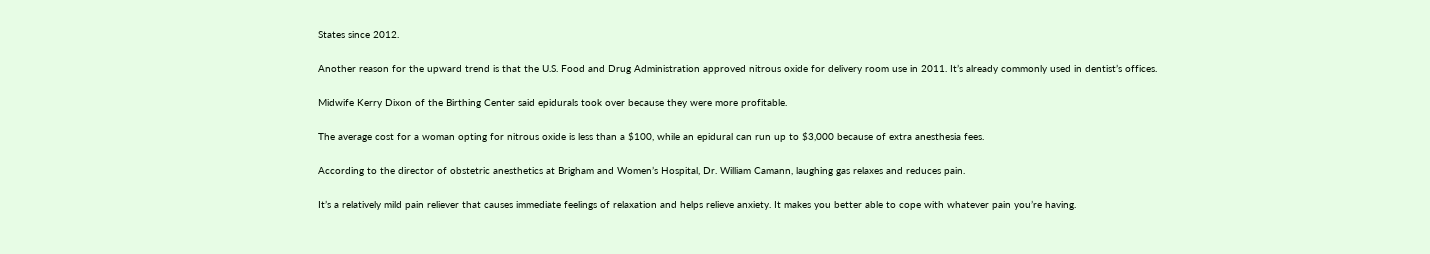States since 2012.

Another reason for the upward trend is that the U.S. Food and Drug Administration approved nitrous oxide for delivery room use in 2011. It’s already commonly used in dentist’s offices.

Midwife Kerry Dixon of the Birthing Center said epidurals took over because they were more profitable.

The average cost for a woman opting for nitrous oxide is less than a $100, while an epidural can run up to $3,000 because of extra anesthesia fees.

According to the director of obstetric anesthetics at Brigham and Women’s Hospital, Dr. William Camann, laughing gas relaxes and reduces pain.

It’s a relatively mild pain reliever that causes immediate feelings of relaxation and helps relieve anxiety. It makes you better able to cope with whatever pain you’re having.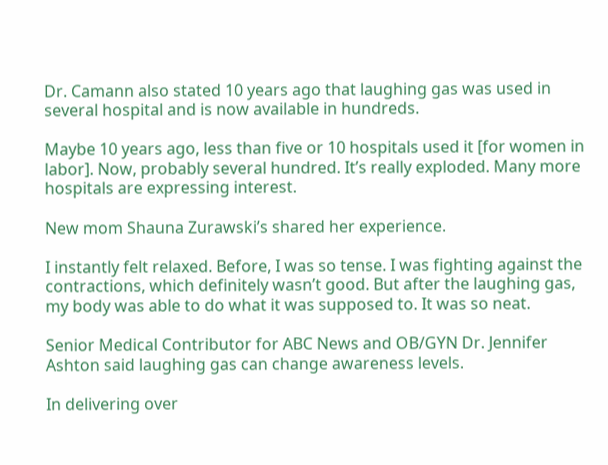Dr. Camann also stated 10 years ago that laughing gas was used in several hospital and is now available in hundreds.

Maybe 10 years ago, less than five or 10 hospitals used it [for women in labor]. Now, probably several hundred. It’s really exploded. Many more hospitals are expressing interest.

New mom Shauna Zurawski’s shared her experience.

I instantly felt relaxed. Before, I was so tense. I was fighting against the contractions, which definitely wasn’t good. But after the laughing gas, my body was able to do what it was supposed to. It was so neat.

Senior Medical Contributor for ABC News and OB/GYN Dr. Jennifer Ashton said laughing gas can change awareness levels.

In delivering over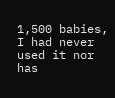1,500 babies, I had never used it nor has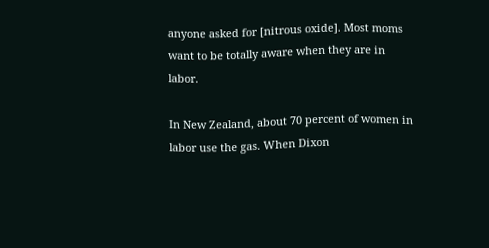anyone asked for [nitrous oxide]. Most moms want to be totally aware when they are in labor.

In New Zealand, about 70 percent of women in labor use the gas. When Dixon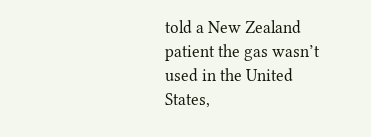told a New Zealand patient the gas wasn’t used in the United States,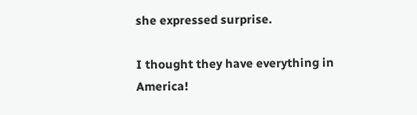she expressed surprise.

I thought they have everything in America!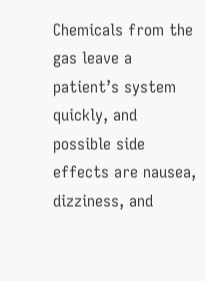Chemicals from the gas leave a patient’s system quickly, and possible side effects are nausea, dizziness, and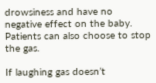drowsiness and have no negative effect on the baby. Patients can also choose to stop the gas.

If laughing gas doesn’t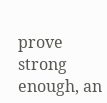prove strong enough, an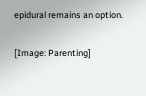epidural remains an option.

[Image: Parenting]